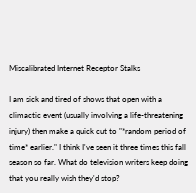Miscalibrated Internet Receptor Stalks

I am sick and tired of shows that open with a climactic event (usually involving a life-threatening injury) then make a quick cut to "*random period of time* earlier." I think I've seen it three times this fall season so far. What do television writers keep doing that you really wish they'd stop?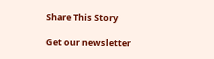Share This Story

Get our newsletter